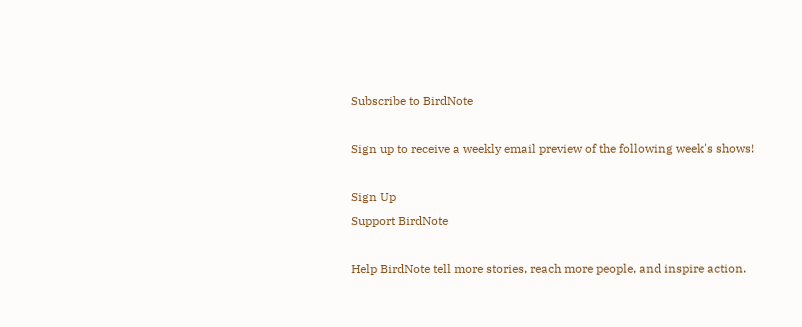Subscribe to BirdNote

Sign up to receive a weekly email preview of the following week's shows!

Sign Up
Support BirdNote

Help BirdNote tell more stories, reach more people, and inspire action.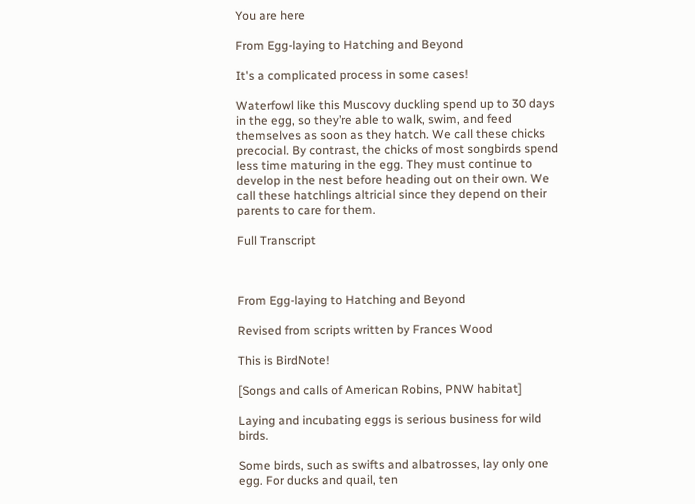You are here

From Egg-laying to Hatching and Beyond

It's a complicated process in some cases!

Waterfowl like this Muscovy duckling spend up to 30 days in the egg, so they’re able to walk, swim, and feed themselves as soon as they hatch. We call these chicks precocial. By contrast, the chicks of most songbirds spend less time maturing in the egg. They must continue to develop in the nest before heading out on their own. We call these hatchlings altricial since they depend on their parents to care for them.

Full Transcript



From Egg-laying to Hatching and Beyond

Revised from scripts written by Frances Wood

This is BirdNote!

[Songs and calls of American Robins, PNW habitat]

Laying and incubating eggs is serious business for wild birds.

Some birds, such as swifts and albatrosses, lay only one egg. For ducks and quail, ten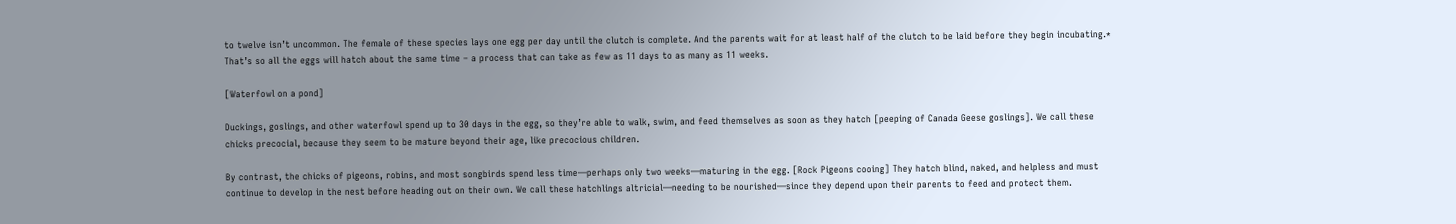to twelve isn’t uncommon. The female of these species lays one egg per day until the clutch is complete. And the parents wait for at least half of the clutch to be laid before they begin incubating.* That’s so all the eggs will hatch about the same time – a process that can take as few as 11 days to as many as 11 weeks.

[Waterfowl on a pond]

Duckings, goslings, and other waterfowl spend up to 30 days in the egg, so they’re able to walk, swim, and feed themselves as soon as they hatch [peeping of Canada Geese goslings]. We call these chicks precocial, because they seem to be mature beyond their age, like precocious children.

By contrast, the chicks of pigeons, robins, and most songbirds spend less time—perhaps only two weeks—maturing in the egg. [Rock Pigeons cooing] They hatch blind, naked, and helpless and must continue to develop in the nest before heading out on their own. We call these hatchlings altricial—needing to be nourished—since they depend upon their parents to feed and protect them.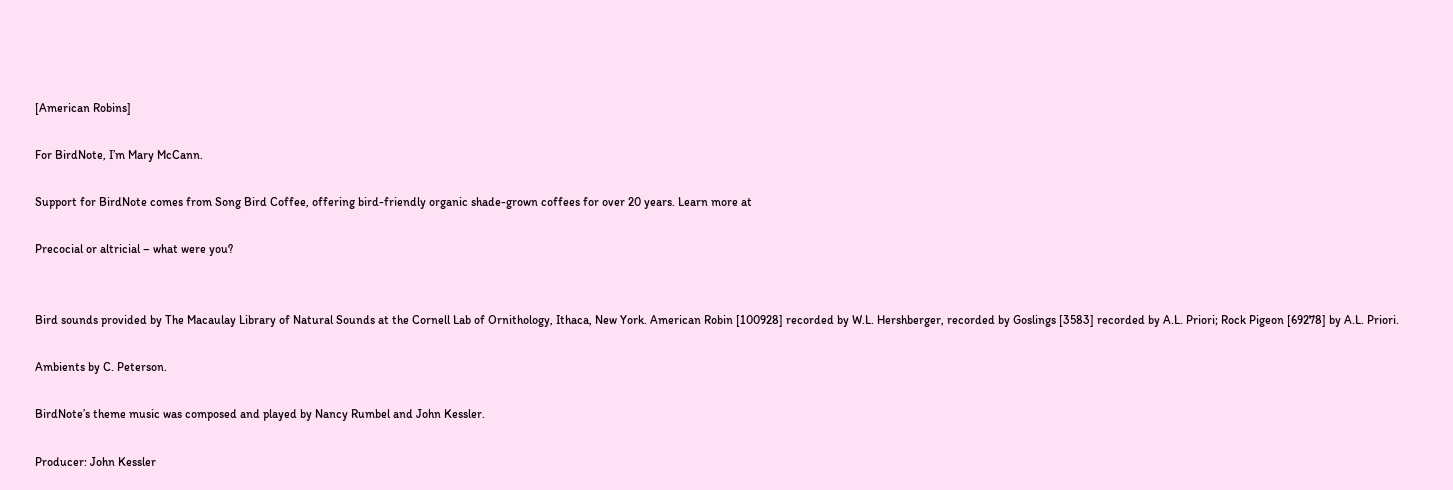[American Robins]

For BirdNote, I’m Mary McCann.

Support for BirdNote comes from Song Bird Coffee, offering bird-friendly organic shade-grown coffees for over 20 years. Learn more at

Precocial or altricial – what were you?


Bird sounds provided by The Macaulay Library of Natural Sounds at the Cornell Lab of Ornithology, Ithaca, New York. American Robin [100928] recorded by W.L. Hershberger, recorded by Goslings [3583] recorded by A.L. Priori; Rock Pigeon [69278] by A.L. Priori.

Ambients by C. Peterson.

BirdNote’s theme music was composed and played by Nancy Rumbel and John Kessler.

Producer: John Kessler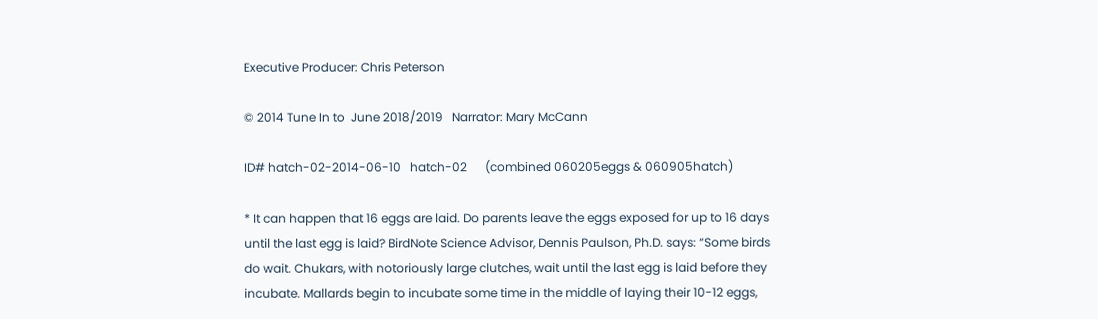Executive Producer: Chris Peterson

© 2014 Tune In to  June 2018/2019   Narrator: Mary McCann

ID# hatch-02-2014-06-10   hatch-02      (combined 060205eggs & 060905hatch)

* It can happen that 16 eggs are laid. Do parents leave the eggs exposed for up to 16 days until the last egg is laid? BirdNote Science Advisor, Dennis Paulson, Ph.D. says: “Some birds do wait. Chukars, with notoriously large clutches, wait until the last egg is laid before they incubate. Mallards begin to incubate some time in the middle of laying their 10-12 eggs,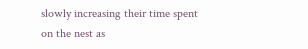slowly increasing their time spent on the nest as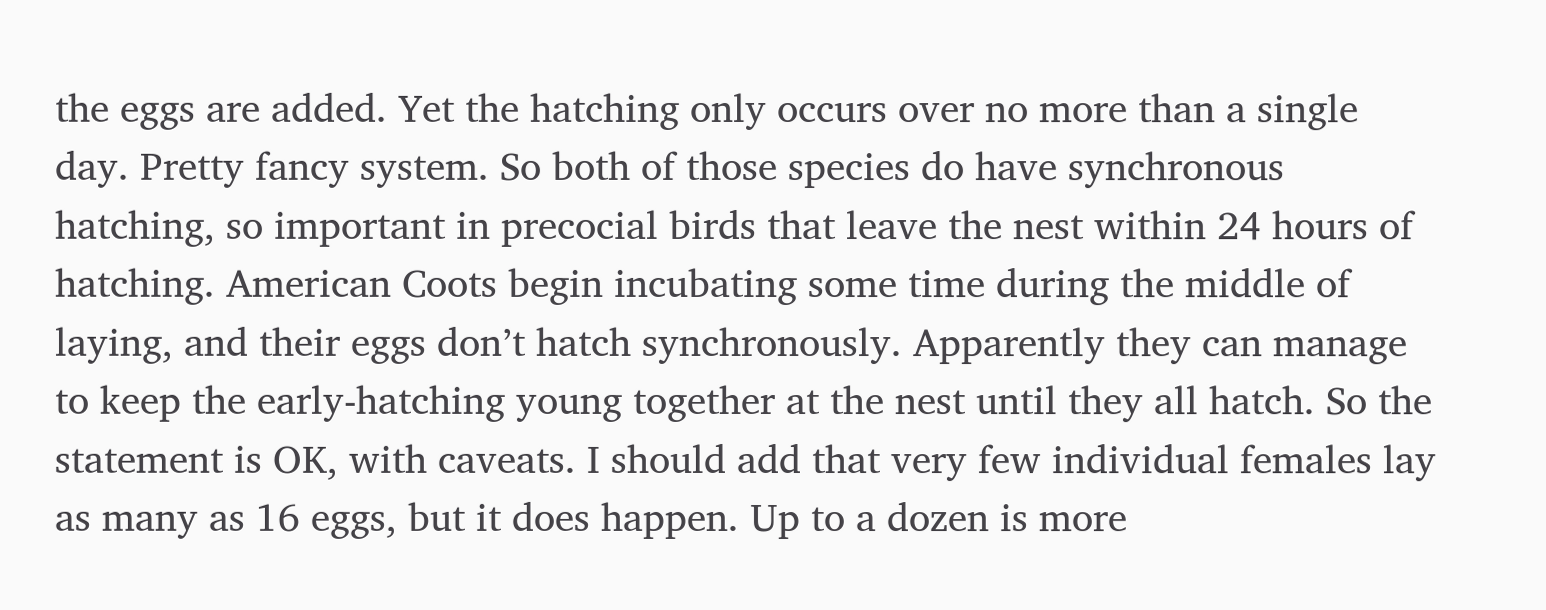the eggs are added. Yet the hatching only occurs over no more than a single day. Pretty fancy system. So both of those species do have synchronous hatching, so important in precocial birds that leave the nest within 24 hours of hatching. American Coots begin incubating some time during the middle of laying, and their eggs don’t hatch synchronously. Apparently they can manage to keep the early-hatching young together at the nest until they all hatch. So the statement is OK, with caveats. I should add that very few individual females lay as many as 16 eggs, but it does happen. Up to a dozen is more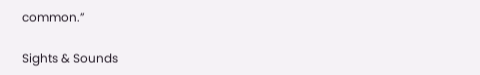common.”

Sights & Sounds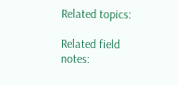Related topics:

Related field notes: